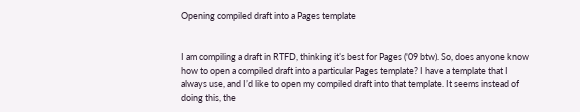Opening compiled draft into a Pages template


I am compiling a draft in RTFD, thinking it’s best for Pages ('09 btw). So, does anyone know how to open a compiled draft into a particular Pages template? I have a template that I always use, and I’d like to open my compiled draft into that template. It seems instead of doing this, the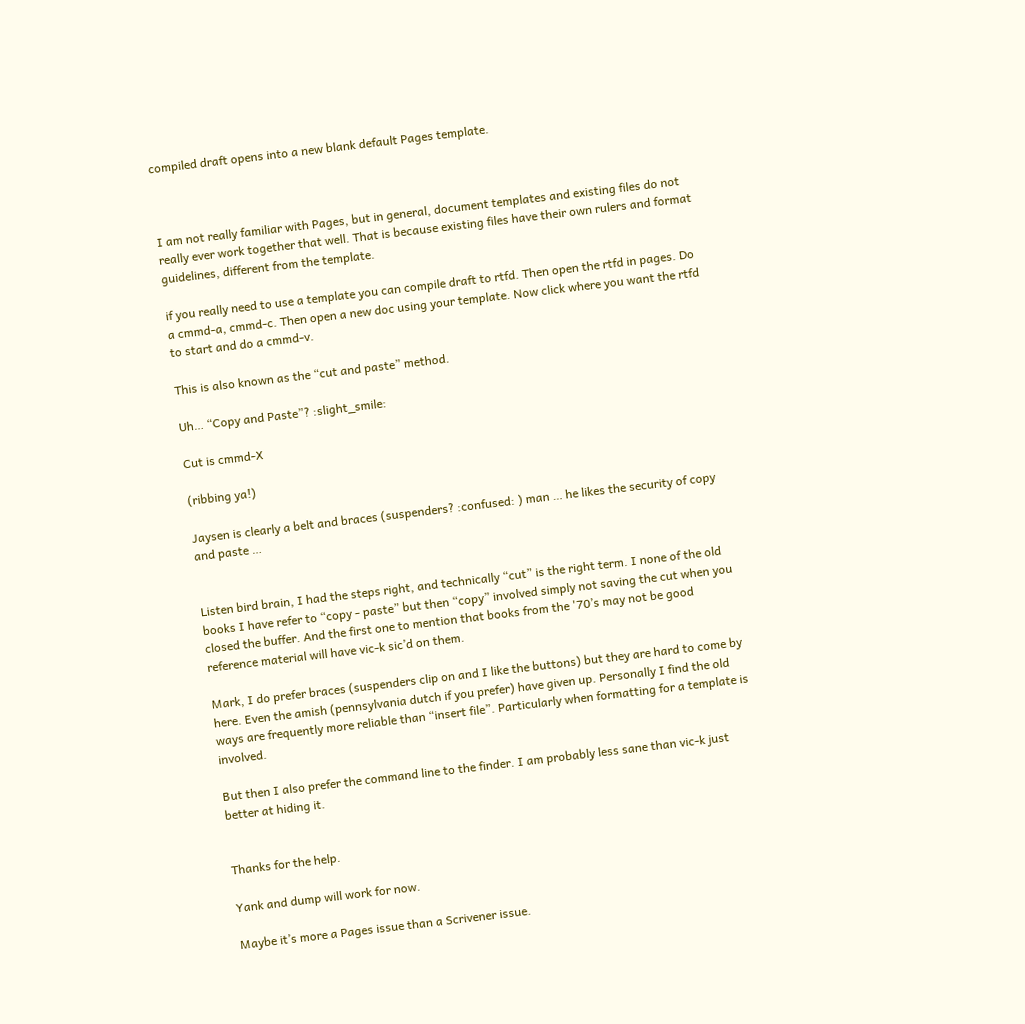compiled draft opens into a new blank default Pages template.



I am not really familiar with Pages, but in general, document templates and existing files do not really ever work together that well. That is because existing files have their own rulers and format guidelines, different from the template.

if you really need to use a template you can compile draft to rtfd. Then open the rtfd in pages. Do a cmmd-a, cmmd-c. Then open a new doc using your template. Now click where you want the rtfd to start and do a cmmd-v.

This is also known as the “cut and paste” method.

Uh… “Copy and Paste”? :slight_smile:

Cut is cmmd-X

(ribbing ya!)

Jaysen is clearly a belt and braces (suspenders? :confused: ) man … he likes the security of copy and paste …


Listen bird brain, I had the steps right, and technically “cut” is the right term. I none of the old books I have refer to “copy - paste” but then “copy” involved simply not saving the cut when you closed the buffer. And the first one to mention that books from the '70’s may not be good reference material will have vic-k sic’d on them.

Mark, I do prefer braces (suspenders clip on and I like the buttons) but they are hard to come by here. Even the amish (pennsylvania dutch if you prefer) have given up. Personally I find the old ways are frequently more reliable than “insert file”. Particularly when formatting for a template is involved.

But then I also prefer the command line to the finder. I am probably less sane than vic-k just better at hiding it.


Thanks for the help.

Yank and dump will work for now.

Maybe it’s more a Pages issue than a Scrivener issue.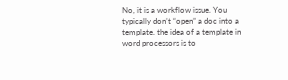No, it is a workflow issue. You typically don’t “open” a doc into a template. the idea of a template in word processors is to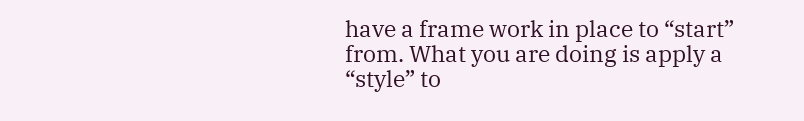have a frame work in place to “start” from. What you are doing is apply a “style” to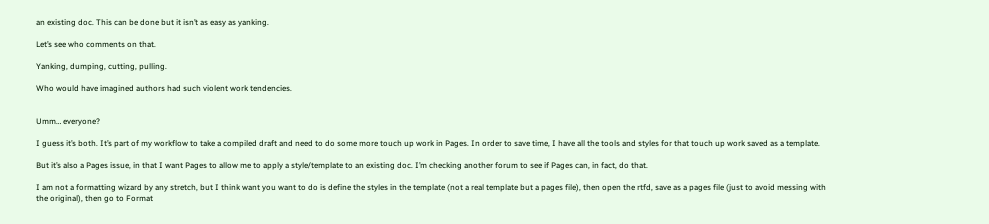an existing doc. This can be done but it isn’t as easy as yanking.

Let’s see who comments on that.

Yanking, dumping, cutting, pulling.

Who would have imagined authors had such violent work tendencies.


Umm… everyone?

I guess it’s both. It’s part of my workflow to take a compiled draft and need to do some more touch up work in Pages. In order to save time, I have all the tools and styles for that touch up work saved as a template.

But it’s also a Pages issue, in that I want Pages to allow me to apply a style/template to an existing doc. I’m checking another forum to see if Pages can, in fact, do that.

I am not a formatting wizard by any stretch, but I think want you want to do is define the styles in the template (not a real template but a pages file), then open the rtfd, save as a pages file (just to avoid messing with the original), then go to Format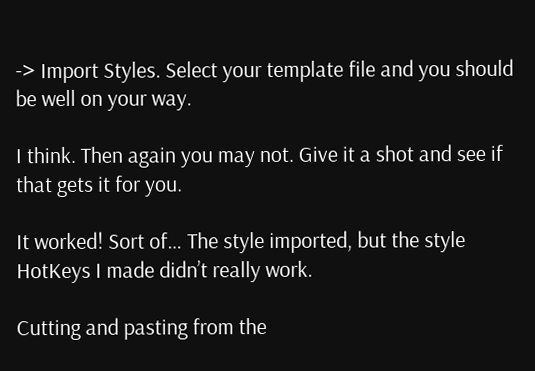-> Import Styles. Select your template file and you should be well on your way.

I think. Then again you may not. Give it a shot and see if that gets it for you.

It worked! Sort of… The style imported, but the style HotKeys I made didn’t really work.

Cutting and pasting from the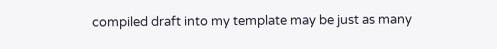compiled draft into my template may be just as many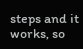steps and it works, so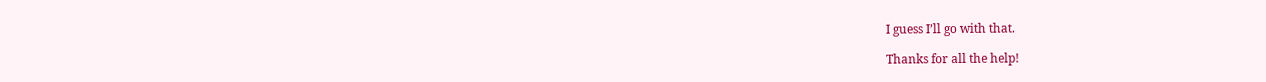I guess I’ll go with that.

Thanks for all the help!